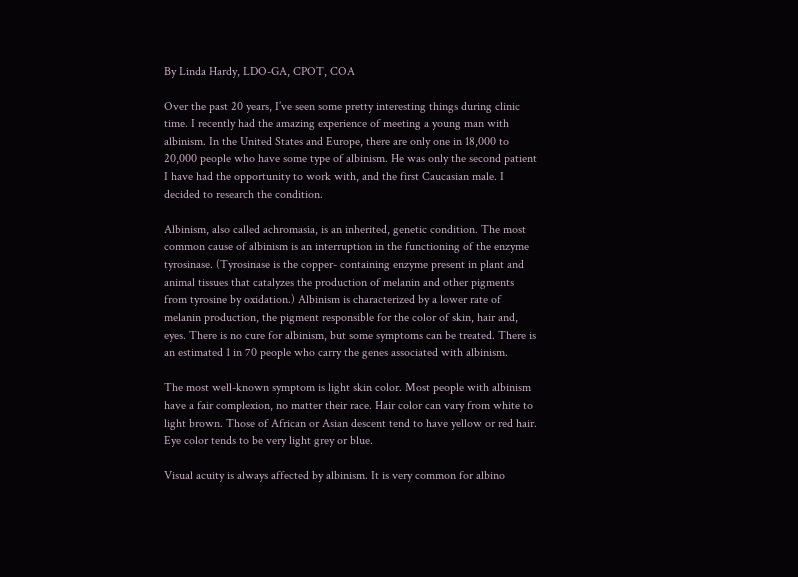By Linda Hardy, LDO-GA, CPOT, COA

Over the past 20 years, I’ve seen some pretty interesting things during clinic time. I recently had the amazing experience of meeting a young man with albinism. In the United States and Europe, there are only one in 18,000 to 20,000 people who have some type of albinism. He was only the second patient I have had the opportunity to work with, and the first Caucasian male. I decided to research the condition.

Albinism, also called achromasia, is an inherited, genetic condition. The most common cause of albinism is an interruption in the functioning of the enzyme tyrosinase. (Tyrosinase is the copper- containing enzyme present in plant and animal tissues that catalyzes the production of melanin and other pigments from tyrosine by oxidation.) Albinism is characterized by a lower rate of melanin production, the pigment responsible for the color of skin, hair and, eyes. There is no cure for albinism, but some symptoms can be treated. There is an estimated 1 in 70 people who carry the genes associated with albinism.

The most well-known symptom is light skin color. Most people with albinism have a fair complexion, no matter their race. Hair color can vary from white to light brown. Those of African or Asian descent tend to have yellow or red hair. Eye color tends to be very light grey or blue.

Visual acuity is always affected by albinism. It is very common for albino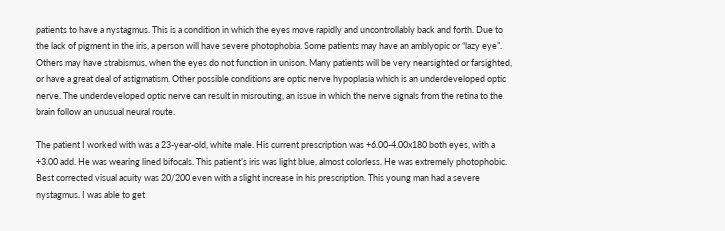patients to have a nystagmus. This is a condition in which the eyes move rapidly and uncontrollably back and forth. Due to the lack of pigment in the iris, a person will have severe photophobia. Some patients may have an amblyopic or “lazy eye”. Others may have strabismus, when the eyes do not function in unison. Many patients will be very nearsighted or farsighted, or have a great deal of astigmatism. Other possible conditions are optic nerve hypoplasia which is an underdeveloped optic nerve. The underdeveloped optic nerve can result in misrouting, an issue in which the nerve signals from the retina to the brain follow an unusual neural route.

The patient I worked with was a 23-year-old, white male. His current prescription was +6.00-4.00x180 both eyes, with a +3.00 add. He was wearing lined bifocals. This patient’s iris was light blue, almost colorless. He was extremely photophobic. Best corrected visual acuity was 20/200 even with a slight increase in his prescription. This young man had a severe nystagmus. I was able to get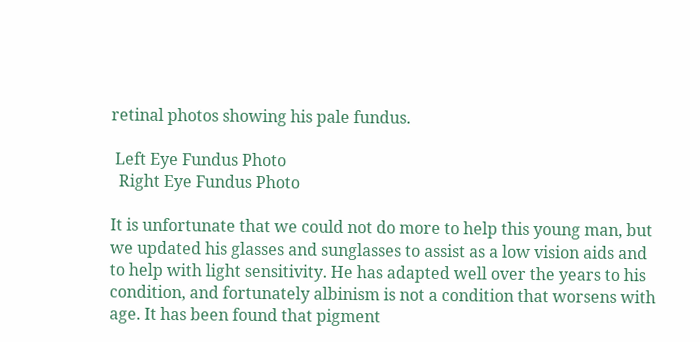retinal photos showing his pale fundus.

 Left Eye Fundus Photo
  Right Eye Fundus Photo

It is unfortunate that we could not do more to help this young man, but we updated his glasses and sunglasses to assist as a low vision aids and to help with light sensitivity. He has adapted well over the years to his condition, and fortunately albinism is not a condition that worsens with age. It has been found that pigment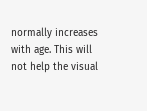normally increases with age. This will not help the visual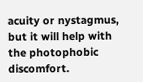acuity or nystagmus, but it will help with the photophobic discomfort.